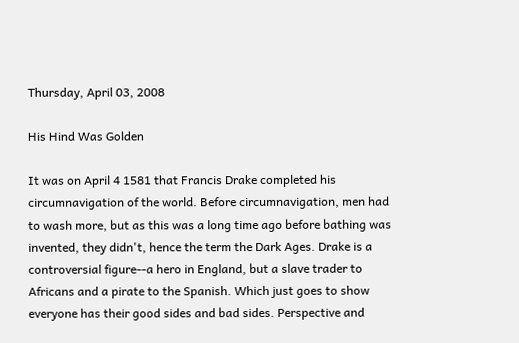Thursday, April 03, 2008

His Hind Was Golden

It was on April 4 1581 that Francis Drake completed his circumnavigation of the world. Before circumnavigation, men had to wash more, but as this was a long time ago before bathing was invented, they didn't, hence the term the Dark Ages. Drake is a controversial figure--a hero in England, but a slave trader to Africans and a pirate to the Spanish. Which just goes to show everyone has their good sides and bad sides. Perspective and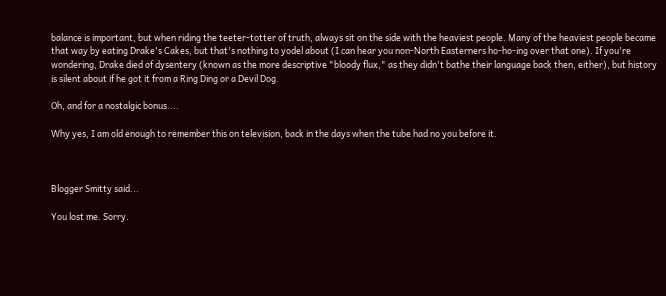balance is important, but when riding the teeter-totter of truth, always sit on the side with the heaviest people. Many of the heaviest people became that way by eating Drake's Cakes, but that's nothing to yodel about (I can hear you non-North Easterners ho-ho-ing over that one). If you're wondering, Drake died of dysentery (known as the more descriptive "bloody flux," as they didn't bathe their language back then, either), but history is silent about if he got it from a Ring Ding or a Devil Dog.

Oh, and for a nostalgic bonus....

Why yes, I am old enough to remember this on television, back in the days when the tube had no you before it.



Blogger Smitty said...

You lost me. Sorry.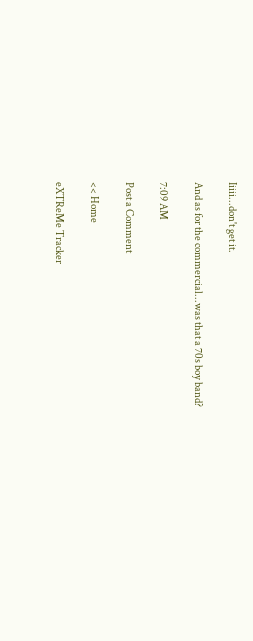Iiiii...don't get it.

And as for the commercial...was that a 70s boy band?

7:09 AM

Post a Comment

<< Home

eXTReMe Tracker